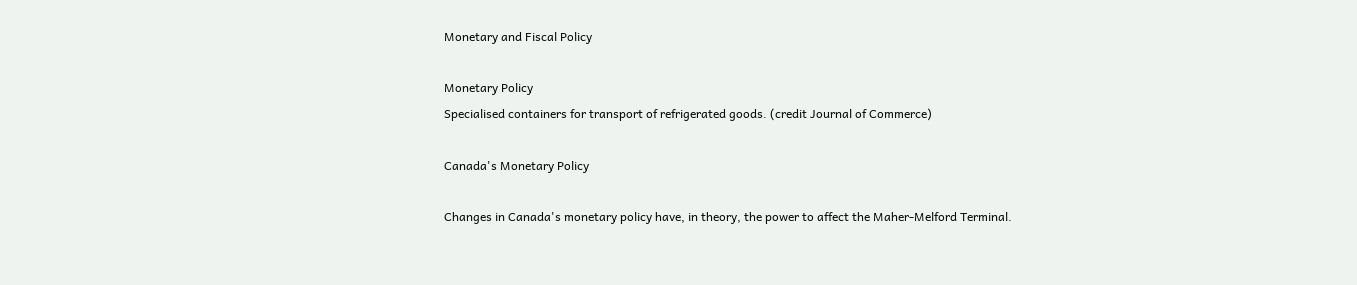Monetary and Fiscal Policy

Monetary Policy
Specialised containers for transport of refrigerated goods. (credit Journal of Commerce)

Canada's Monetary Policy

Changes in Canada's monetary policy have, in theory, the power to affect the Maher-Melford Terminal.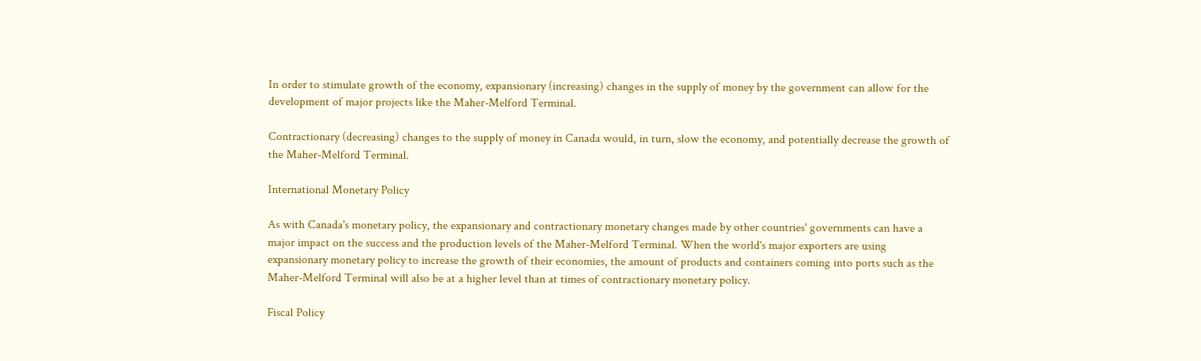In order to stimulate growth of the economy, expansionary (increasing) changes in the supply of money by the government can allow for the development of major projects like the Maher-Melford Terminal.

Contractionary (decreasing) changes to the supply of money in Canada would, in turn, slow the economy, and potentially decrease the growth of the Maher-Melford Terminal.

International Monetary Policy

As with Canada's monetary policy, the expansionary and contractionary monetary changes made by other countries' governments can have a major impact on the success and the production levels of the Maher-Melford Terminal. When the world's major exporters are using expansionary monetary policy to increase the growth of their economies, the amount of products and containers coming into ports such as the Maher-Melford Terminal will also be at a higher level than at times of contractionary monetary policy.

Fiscal Policy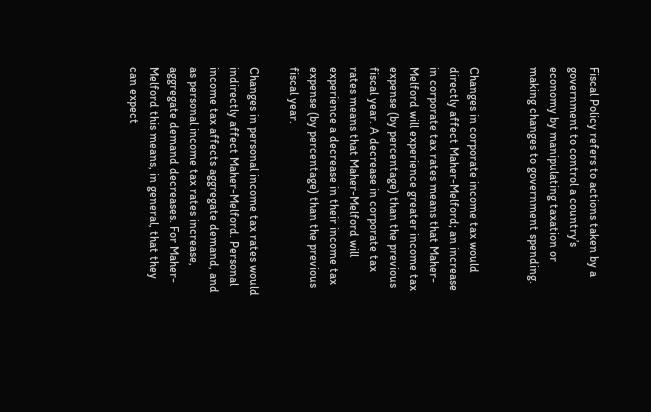Fiscal Policy refers to actions taken by a government to control a country’s economy by manipulating taxation or making changes to government spending.


Changes in corporate income tax would directly affect Maher-Melford; an increase in corporate tax rates means that Maher-Melford will experience greater income tax expense (by percentage) than the previous fiscal year. A decrease in corporate tax rates means that Maher-Melford will experience a decrease in their income tax expense (by percentage) than the previous fiscal year.

Changes in personal income tax rates would indirectly affect Maher-Melford. Personal income tax affects aggregate demand, and as personal income tax rates increase, aggregate demand decreases. For Maher-Melford this means, in general, that they can expect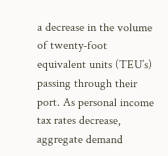a decrease in the volume of twenty-foot equivalent units (TEU’s) passing through their port. As personal income tax rates decrease, aggregate demand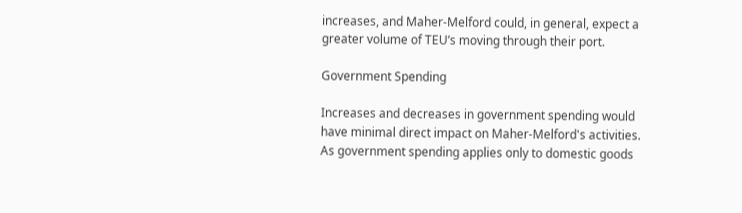increases, and Maher-Melford could, in general, expect a greater volume of TEU’s moving through their port.

Government Spending

Increases and decreases in government spending would have minimal direct impact on Maher-Melford's activities. As government spending applies only to domestic goods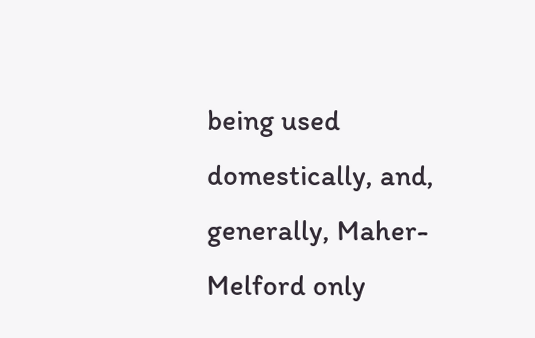being used domestically, and, generally, Maher-Melford only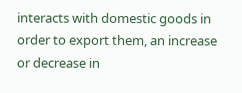interacts with domestic goods in order to export them, an increase or decrease in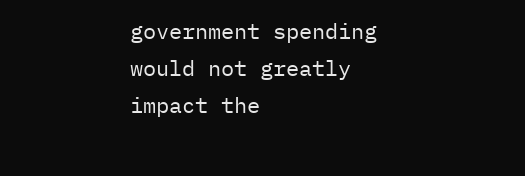government spending would not greatly impact the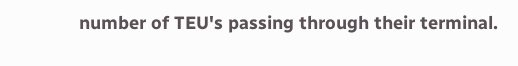number of TEU's passing through their terminal.